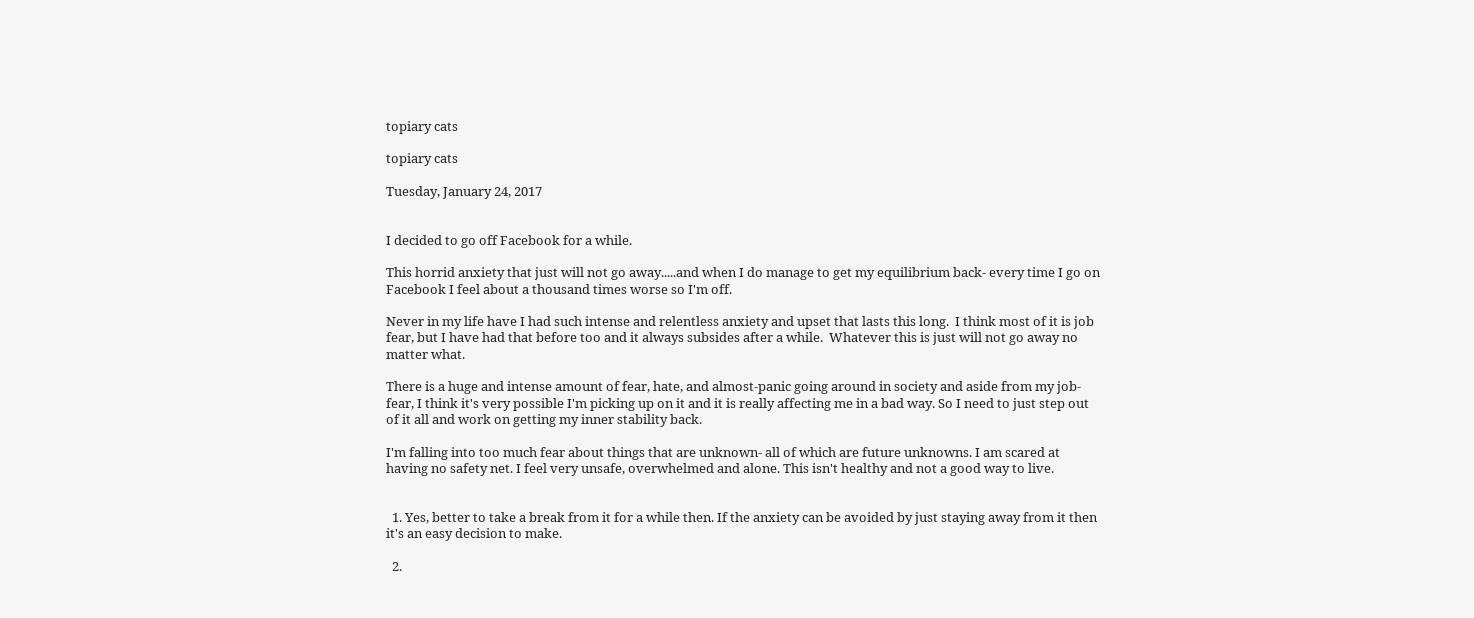topiary cats

topiary cats

Tuesday, January 24, 2017


I decided to go off Facebook for a while.

This horrid anxiety that just will not go away.....and when I do manage to get my equilibrium back- every time I go on Facebook I feel about a thousand times worse so I'm off.

Never in my life have I had such intense and relentless anxiety and upset that lasts this long.  I think most of it is job fear, but I have had that before too and it always subsides after a while.  Whatever this is just will not go away no matter what.

There is a huge and intense amount of fear, hate, and almost-panic going around in society and aside from my job-fear, I think it's very possible I'm picking up on it and it is really affecting me in a bad way. So I need to just step out of it all and work on getting my inner stability back.

I'm falling into too much fear about things that are unknown- all of which are future unknowns. I am scared at having no safety net. I feel very unsafe, overwhelmed and alone. This isn't healthy and not a good way to live.


  1. Yes, better to take a break from it for a while then. If the anxiety can be avoided by just staying away from it then it's an easy decision to make.

  2.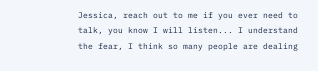Jessica, reach out to me if you ever need to talk, you know I will listen... I understand the fear, I think so many people are dealing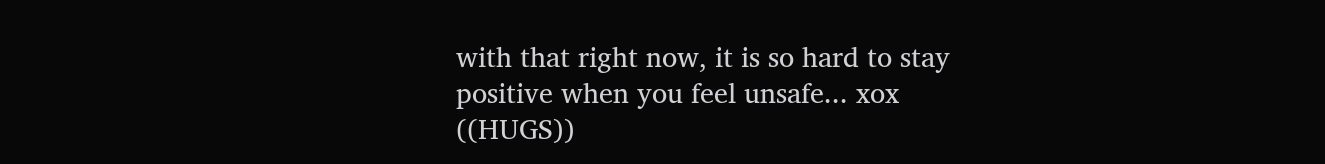with that right now, it is so hard to stay positive when you feel unsafe... xox ((HUGS))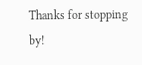Thanks for stopping by!